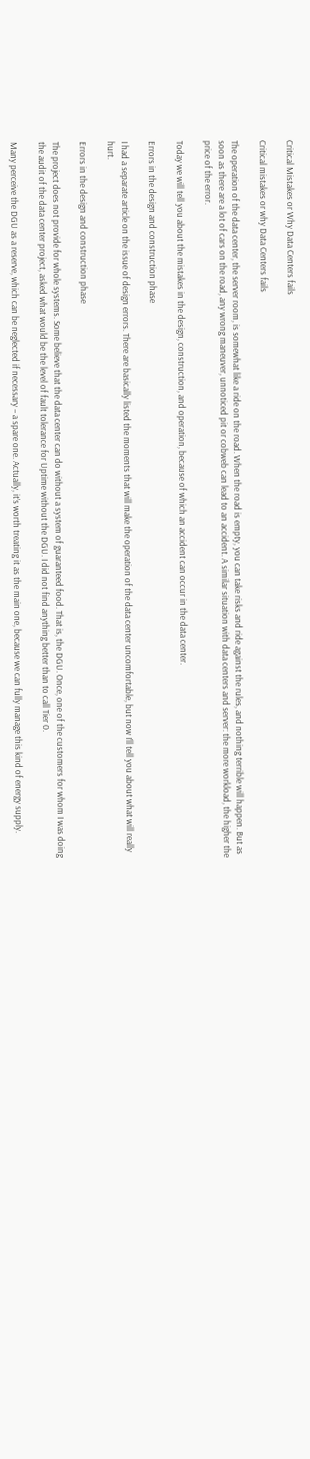Critical Mistakes or Why Data Centers fails

Critical mistakes or why Data Centers fails

The operation of the data center, the server room, is somewhat like a ride on the road. When the road is empty, you can take risks and ride against the rules, and nothing terrible will happen. But as soon as there are a lot of cars on the road, any wrong maneuver, unnoticed pit or cobweb can lead to an accident. A similar situation with data centers and server: the more workload, the higher the price of the error.

Today we will tell you about the mistakes in the design, construction, and operation, because of which an accident can occur in the data center.

Errors in the design and construction phase

I had a separate article on the issue of design errors. There are basically listed the moments that will make the operation of the data center uncomfortable, but now I’ll tell you about what will really hurt.

Errors in the design and construction phase

The project does not provide for whole systems. Some believe that the data center can do without a system of guaranteed food. That is, the DGU. Once, one of the customers for whom I was doing the audit of the data center project, asked what would be the level of fault tolerance for Uptime without the DGU. I did not find anything better than to call Tier 0.

Many perceive the DGU as a reserve, which can be neglected if necessary – a spare one. Actually, it’s worth treating it as the main one, because we can fully manage this kind of energy supply.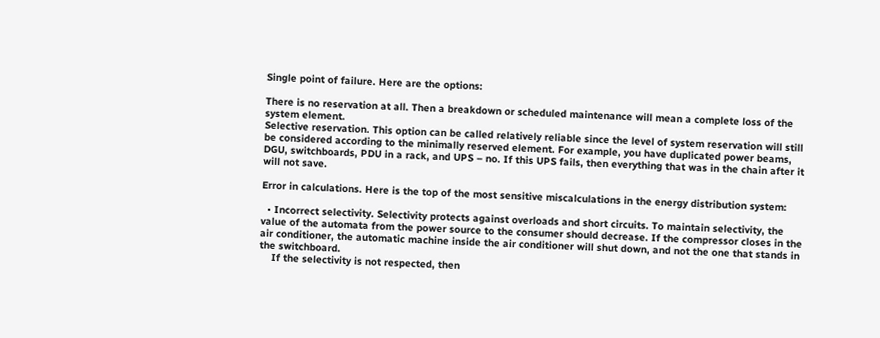Single point of failure. Here are the options:

There is no reservation at all. Then a breakdown or scheduled maintenance will mean a complete loss of the system element.
Selective reservation. This option can be called relatively reliable since the level of system reservation will still be considered according to the minimally reserved element. For example, you have duplicated power beams, DGU, switchboards, PDU in a rack, and UPS – no. If this UPS fails, then everything that was in the chain after it will not save.

Error in calculations. Here is the top of the most sensitive miscalculations in the energy distribution system:

  • Incorrect selectivity. Selectivity protects against overloads and short circuits. To maintain selectivity, the value of the automata from the power source to the consumer should decrease. If the compressor closes in the air conditioner, the automatic machine inside the air conditioner will shut down, and not the one that stands in the switchboard.
    If the selectivity is not respected, then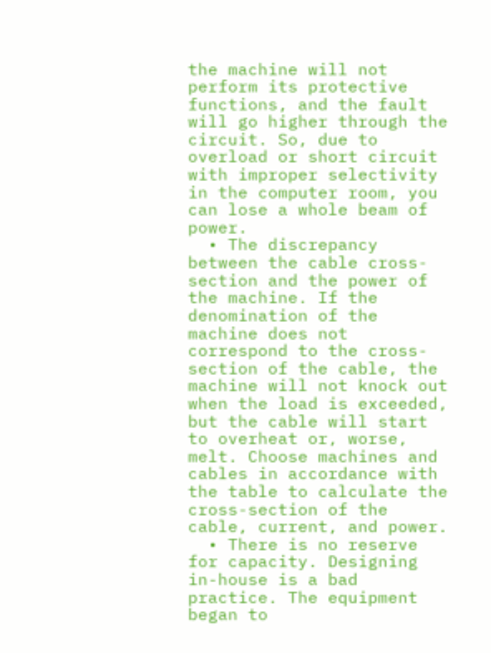the machine will not perform its protective functions, and the fault will go higher through the circuit. So, due to overload or short circuit with improper selectivity in the computer room, you can lose a whole beam of power.
  • The discrepancy between the cable cross-section and the power of the machine. If the denomination of the machine does not correspond to the cross-section of the cable, the machine will not knock out when the load is exceeded, but the cable will start to overheat or, worse, melt. Choose machines and cables in accordance with the table to calculate the cross-section of the cable, current, and power.
  • There is no reserve for capacity. Designing in-house is a bad practice. The equipment began to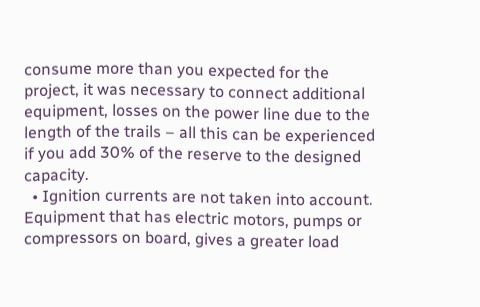consume more than you expected for the project, it was necessary to connect additional equipment, losses on the power line due to the length of the trails – all this can be experienced if you add 30% of the reserve to the designed capacity.
  • Ignition currents are not taken into account. Equipment that has electric motors, pumps or compressors on board, gives a greater load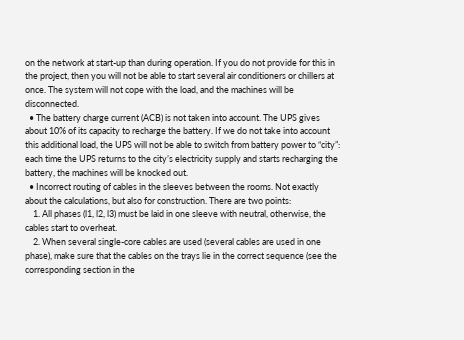on the network at start-up than during operation. If you do not provide for this in the project, then you will not be able to start several air conditioners or chillers at once. The system will not cope with the load, and the machines will be disconnected.
  • The battery charge current (ACB) is not taken into account. The UPS gives about 10% of its capacity to recharge the battery. If we do not take into account this additional load, the UPS will not be able to switch from battery power to “city”: each time the UPS returns to the city’s electricity supply and starts recharging the battery, the machines will be knocked out.
  • Incorrect routing of cables in the sleeves between the rooms. Not exactly about the calculations, but also for construction. There are two points:
    1. All phases (l1, l2, l3) must be laid in one sleeve with neutral, otherwise, the cables start to overheat.
    2. When several single-core cables are used (several cables are used in one phase), make sure that the cables on the trays lie in the correct sequence (see the corresponding section in the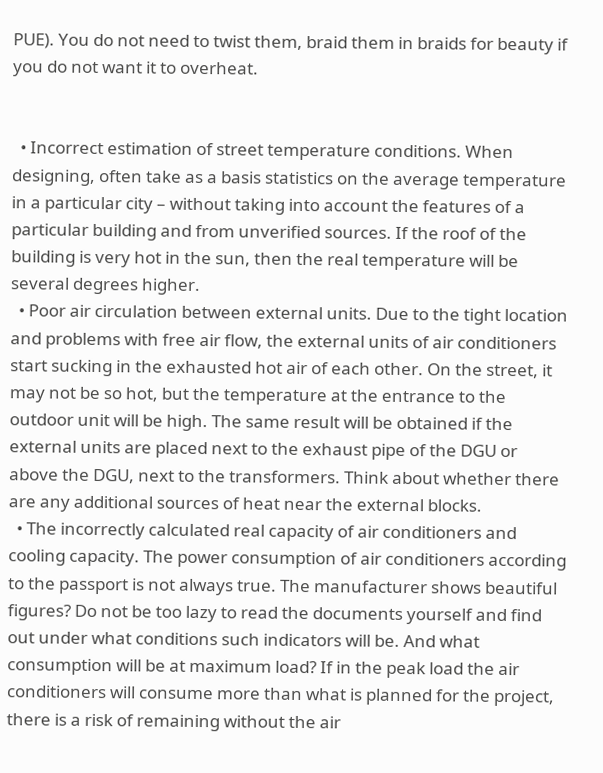PUE). You do not need to twist them, braid them in braids for beauty if you do not want it to overheat.


  • Incorrect estimation of street temperature conditions. When designing, often take as a basis statistics on the average temperature in a particular city – without taking into account the features of a particular building and from unverified sources. If the roof of the building is very hot in the sun, then the real temperature will be several degrees higher.
  • Poor air circulation between external units. Due to the tight location and problems with free air flow, the external units of air conditioners start sucking in the exhausted hot air of each other. On the street, it may not be so hot, but the temperature at the entrance to the outdoor unit will be high. The same result will be obtained if the external units are placed next to the exhaust pipe of the DGU or above the DGU, next to the transformers. Think about whether there are any additional sources of heat near the external blocks.
  • The incorrectly calculated real capacity of air conditioners and cooling capacity. The power consumption of air conditioners according to the passport is not always true. The manufacturer shows beautiful figures? Do not be too lazy to read the documents yourself and find out under what conditions such indicators will be. And what consumption will be at maximum load? If in the peak load the air conditioners will consume more than what is planned for the project, there is a risk of remaining without the air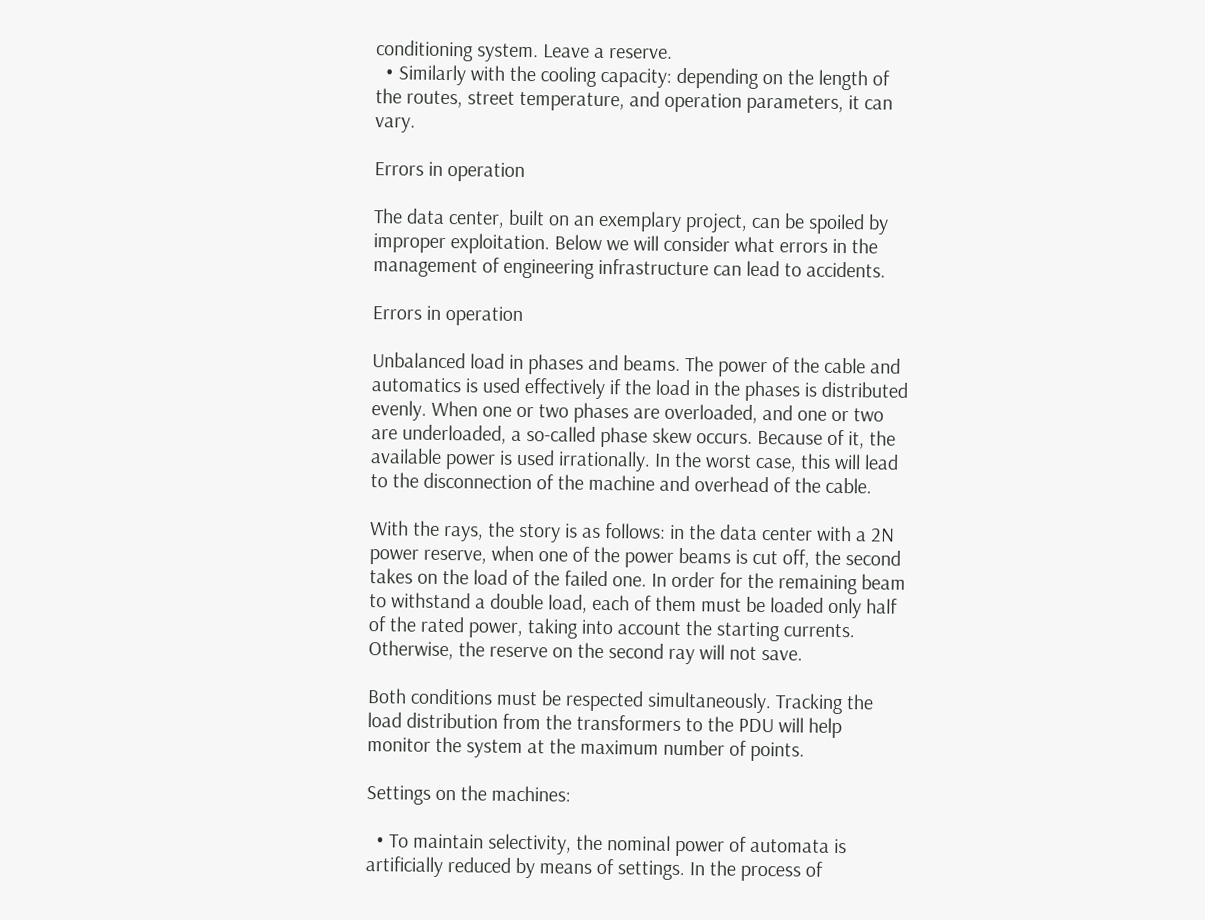conditioning system. Leave a reserve.
  • Similarly with the cooling capacity: depending on the length of the routes, street temperature, and operation parameters, it can vary.

Errors in operation

The data center, built on an exemplary project, can be spoiled by improper exploitation. Below we will consider what errors in the management of engineering infrastructure can lead to accidents.

Errors in operation

Unbalanced load in phases and beams. The power of the cable and automatics is used effectively if the load in the phases is distributed evenly. When one or two phases are overloaded, and one or two are underloaded, a so-called phase skew occurs. Because of it, the available power is used irrationally. In the worst case, this will lead to the disconnection of the machine and overhead of the cable.

With the rays, the story is as follows: in the data center with a 2N power reserve, when one of the power beams is cut off, the second takes on the load of the failed one. In order for the remaining beam to withstand a double load, each of them must be loaded only half of the rated power, taking into account the starting currents. Otherwise, the reserve on the second ray will not save.

Both conditions must be respected simultaneously. Tracking the load distribution from the transformers to the PDU will help monitor the system at the maximum number of points.

Settings on the machines:

  • To maintain selectivity, the nominal power of automata is artificially reduced by means of settings. In the process of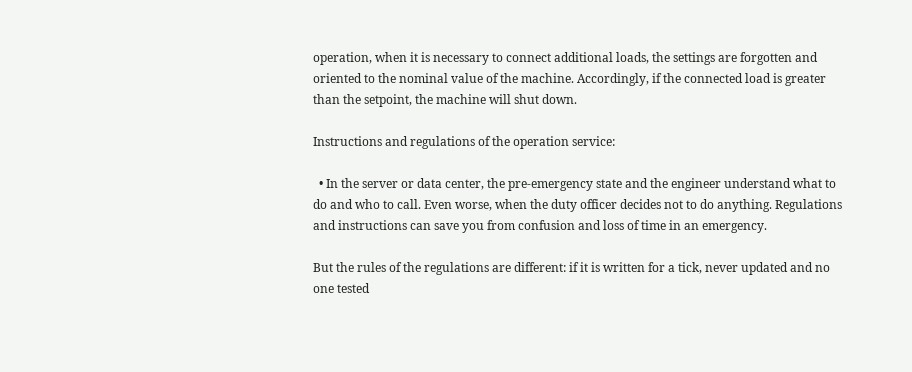operation, when it is necessary to connect additional loads, the settings are forgotten and oriented to the nominal value of the machine. Accordingly, if the connected load is greater than the setpoint, the machine will shut down.

Instructions and regulations of the operation service:

  • In the server or data center, the pre-emergency state and the engineer understand what to do and who to call. Even worse, when the duty officer decides not to do anything. Regulations and instructions can save you from confusion and loss of time in an emergency.

But the rules of the regulations are different: if it is written for a tick, never updated and no one tested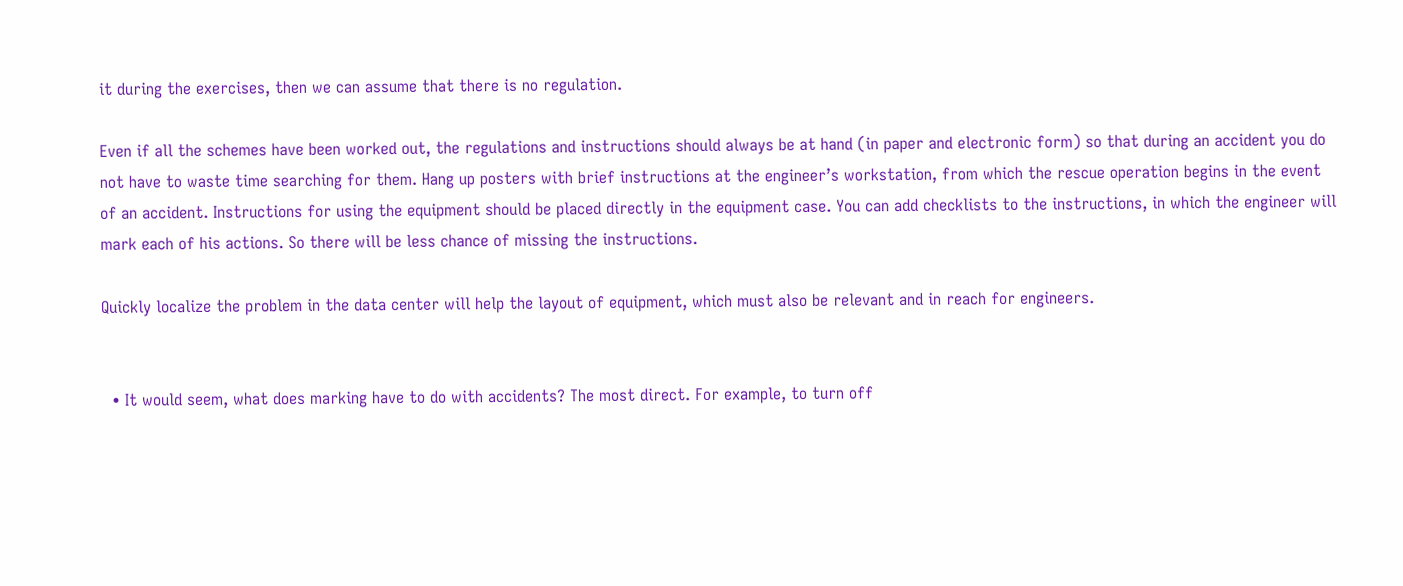it during the exercises, then we can assume that there is no regulation.

Even if all the schemes have been worked out, the regulations and instructions should always be at hand (in paper and electronic form) so that during an accident you do not have to waste time searching for them. Hang up posters with brief instructions at the engineer’s workstation, from which the rescue operation begins in the event of an accident. Instructions for using the equipment should be placed directly in the equipment case. You can add checklists to the instructions, in which the engineer will mark each of his actions. So there will be less chance of missing the instructions.

Quickly localize the problem in the data center will help the layout of equipment, which must also be relevant and in reach for engineers.


  • It would seem, what does marking have to do with accidents? The most direct. For example, to turn off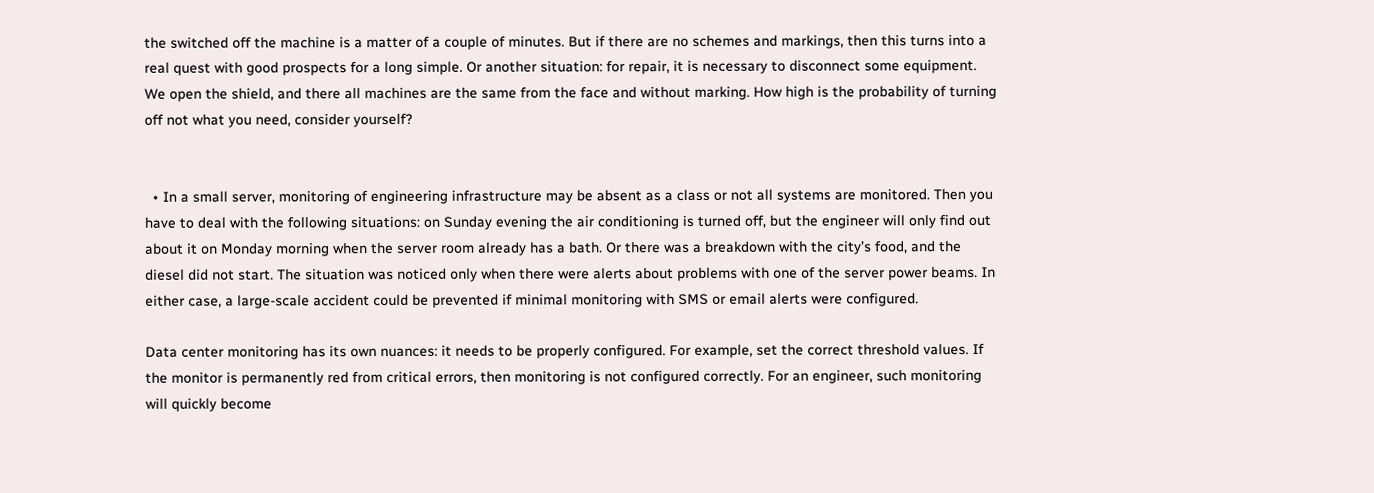the switched off the machine is a matter of a couple of minutes. But if there are no schemes and markings, then this turns into a real quest with good prospects for a long simple. Or another situation: for repair, it is necessary to disconnect some equipment. We open the shield, and there all machines are the same from the face and without marking. How high is the probability of turning off not what you need, consider yourself?


  • In a small server, monitoring of engineering infrastructure may be absent as a class or not all systems are monitored. Then you have to deal with the following situations: on Sunday evening the air conditioning is turned off, but the engineer will only find out about it on Monday morning when the server room already has a bath. Or there was a breakdown with the city’s food, and the diesel did not start. The situation was noticed only when there were alerts about problems with one of the server power beams. In either case, a large-scale accident could be prevented if minimal monitoring with SMS or email alerts were configured.

Data center monitoring has its own nuances: it needs to be properly configured. For example, set the correct threshold values. If the monitor is permanently red from critical errors, then monitoring is not configured correctly. For an engineer, such monitoring will quickly become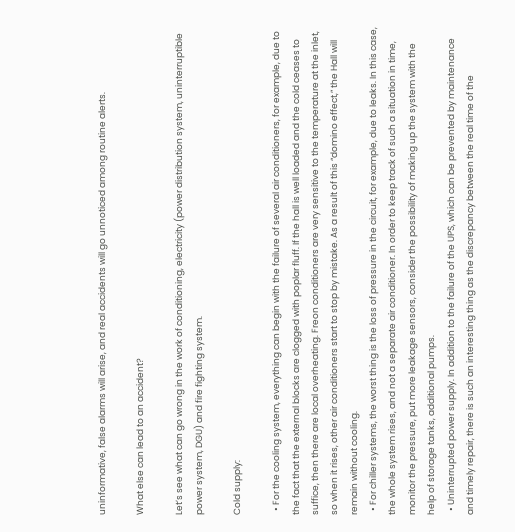uninformative, false alarms will arise, and real accidents will go unnoticed among routine alerts.

What else can lead to an accident?

Let’s see what can go wrong in the work of conditioning, electricity (power distribution system, uninterruptible power system, DGU) and fire fighting system.

Cold supply:

  • For the cooling system, everything can begin with the failure of several air conditioners, for example, due to the fact that the external blocks are clogged with poplar fluff. If the hall is well loaded and the cold ceases to suffice, then there are local overheating. Freon conditioners are very sensitive to the temperature at the inlet, so when it rises, other air conditioners start to stop by mistake. As a result of this “domino effect,” the Hall will remain without cooling.
  • For chiller systems, the worst thing is the loss of pressure in the circuit, for example, due to leaks. In this case, the whole system rises, and not a separate air conditioner. In order to keep track of such a situation in time, monitor the pressure, put more leakage sensors, consider the possibility of making up the system with the help of storage tanks, additional pumps.
  • Uninterrupted power supply. In addition to the failure of the UPS, which can be prevented by maintenance and timely repair, there is such an interesting thing as the discrepancy between the real time of the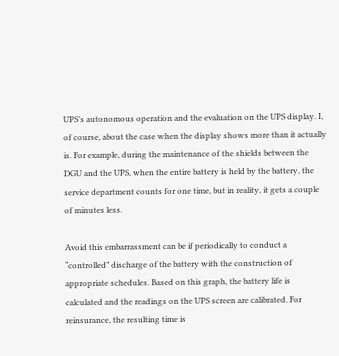UPS’s autonomous operation and the evaluation on the UPS display. I, of course, about the case when the display shows more than it actually is. For example, during the maintenance of the shields between the DGU and the UPS, when the entire battery is held by the battery, the service department counts for one time, but in reality, it gets a couple of minutes less.

Avoid this embarrassment can be if periodically to conduct a “controlled” discharge of the battery with the construction of appropriate schedules. Based on this graph, the battery life is calculated and the readings on the UPS screen are calibrated. For reinsurance, the resulting time is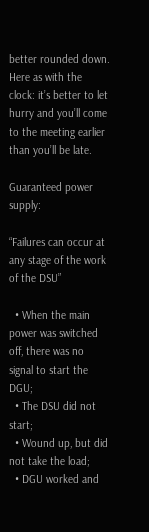better rounded down. Here as with the clock: it’s better to let hurry and you’ll come to the meeting earlier than you’ll be late.

Guaranteed power supply:

“Failures can occur at any stage of the work of the DSU”

  • When the main power was switched off, there was no signal to start the DGU;
  • The DSU did not start;
  • Wound up, but did not take the load;
  • DGU worked and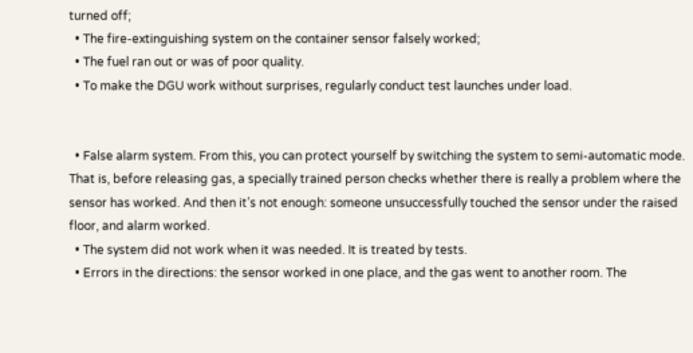turned off;
  • The fire-extinguishing system on the container sensor falsely worked;
  • The fuel ran out or was of poor quality.
  • To make the DGU work without surprises, regularly conduct test launches under load.


  • False alarm system. From this, you can protect yourself by switching the system to semi-automatic mode. That is, before releasing gas, a specially trained person checks whether there is really a problem where the sensor has worked. And then it’s not enough: someone unsuccessfully touched the sensor under the raised floor, and alarm worked.
  • The system did not work when it was needed. It is treated by tests.
  • Errors in the directions: the sensor worked in one place, and the gas went to another room. The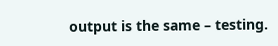output is the same – testing.